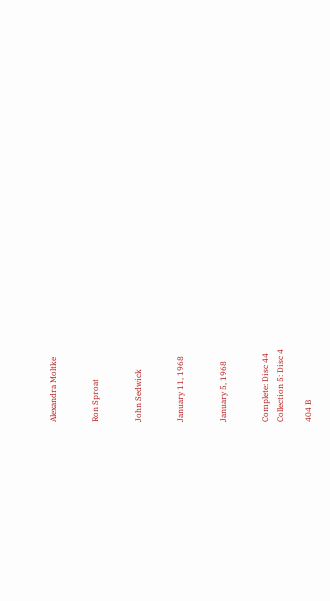Alexandra Moltke


Ron Sproat


John Sedwick


January 11, 1968


January 5, 1968


Complete: Disc 44
Collection 5: Disc 4

404 B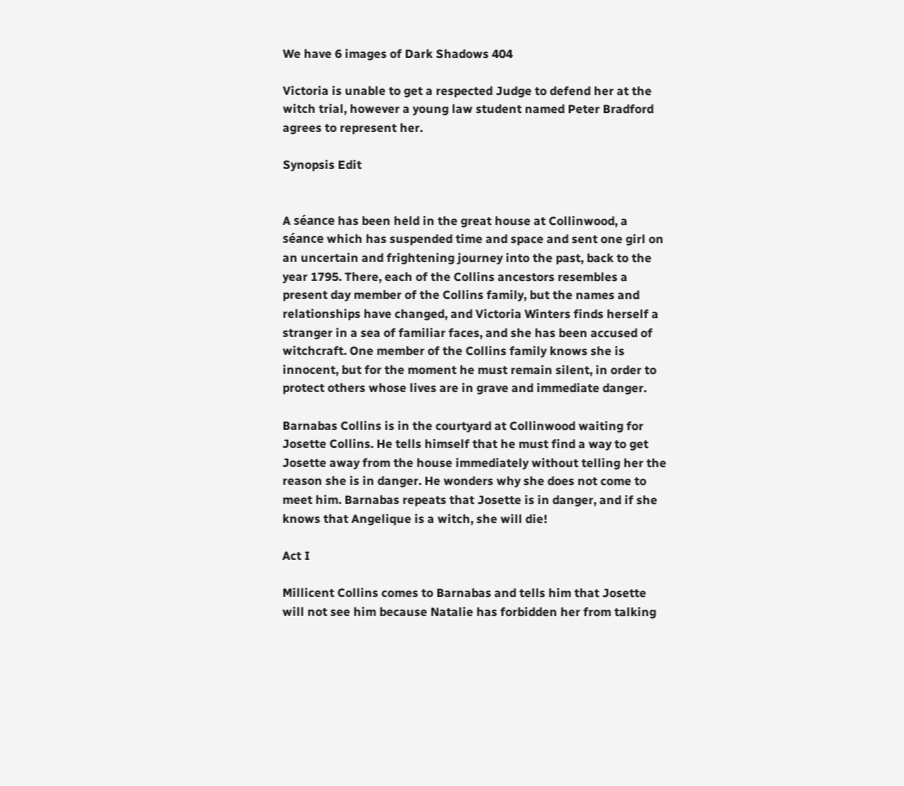We have 6 images of Dark Shadows 404

Victoria is unable to get a respected Judge to defend her at the witch trial, however a young law student named Peter Bradford agrees to represent her.

Synopsis Edit


A séance has been held in the great house at Collinwood, a séance which has suspended time and space and sent one girl on an uncertain and frightening journey into the past, back to the year 1795. There, each of the Collins ancestors resembles a present day member of the Collins family, but the names and relationships have changed, and Victoria Winters finds herself a stranger in a sea of familiar faces, and she has been accused of witchcraft. One member of the Collins family knows she is innocent, but for the moment he must remain silent, in order to protect others whose lives are in grave and immediate danger.

Barnabas Collins is in the courtyard at Collinwood waiting for Josette Collins. He tells himself that he must find a way to get Josette away from the house immediately without telling her the reason she is in danger. He wonders why she does not come to meet him. Barnabas repeats that Josette is in danger, and if she knows that Angelique is a witch, she will die!

Act I

Millicent Collins comes to Barnabas and tells him that Josette will not see him because Natalie has forbidden her from talking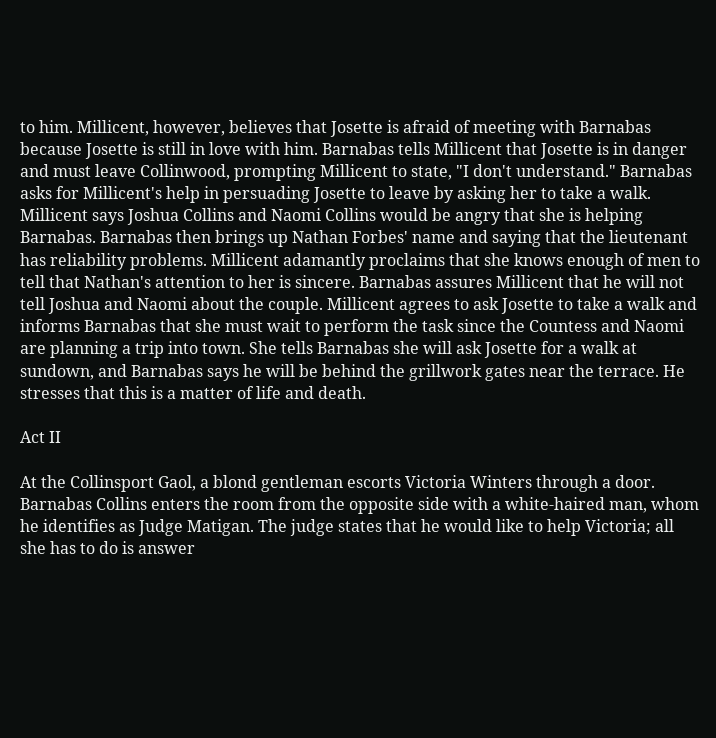to him. Millicent, however, believes that Josette is afraid of meeting with Barnabas because Josette is still in love with him. Barnabas tells Millicent that Josette is in danger and must leave Collinwood, prompting Millicent to state, "I don't understand." Barnabas asks for Millicent's help in persuading Josette to leave by asking her to take a walk. Millicent says Joshua Collins and Naomi Collins would be angry that she is helping Barnabas. Barnabas then brings up Nathan Forbes' name and saying that the lieutenant has reliability problems. Millicent adamantly proclaims that she knows enough of men to tell that Nathan's attention to her is sincere. Barnabas assures Millicent that he will not tell Joshua and Naomi about the couple. Millicent agrees to ask Josette to take a walk and informs Barnabas that she must wait to perform the task since the Countess and Naomi are planning a trip into town. She tells Barnabas she will ask Josette for a walk at sundown, and Barnabas says he will be behind the grillwork gates near the terrace. He stresses that this is a matter of life and death.

Act II

At the Collinsport Gaol, a blond gentleman escorts Victoria Winters through a door. Barnabas Collins enters the room from the opposite side with a white-haired man, whom he identifies as Judge Matigan. The judge states that he would like to help Victoria; all she has to do is answer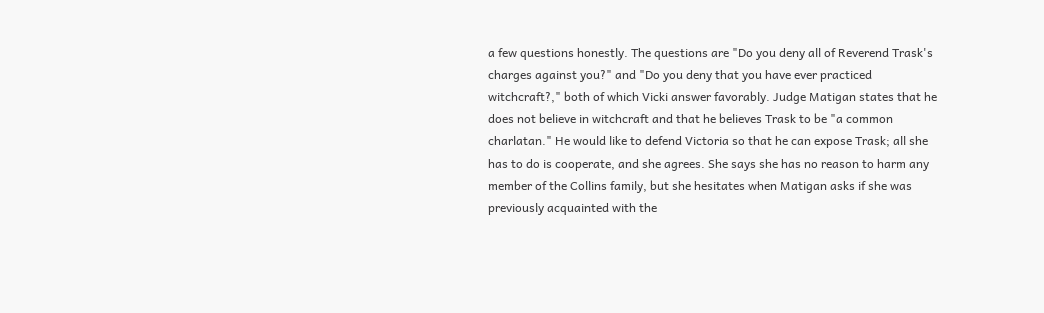a few questions honestly. The questions are "Do you deny all of Reverend Trask's charges against you?" and "Do you deny that you have ever practiced witchcraft?," both of which Vicki answer favorably. Judge Matigan states that he does not believe in witchcraft and that he believes Trask to be "a common charlatan." He would like to defend Victoria so that he can expose Trask; all she has to do is cooperate, and she agrees. She says she has no reason to harm any member of the Collins family, but she hesitates when Matigan asks if she was previously acquainted with the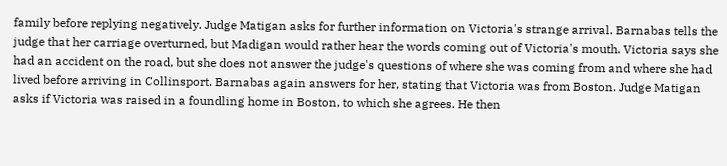family before replying negatively. Judge Matigan asks for further information on Victoria's strange arrival. Barnabas tells the judge that her carriage overturned, but Madigan would rather hear the words coming out of Victoria's mouth. Victoria says she had an accident on the road, but she does not answer the judge's questions of where she was coming from and where she had lived before arriving in Collinsport. Barnabas again answers for her, stating that Victoria was from Boston. Judge Matigan asks if Victoria was raised in a foundling home in Boston, to which she agrees. He then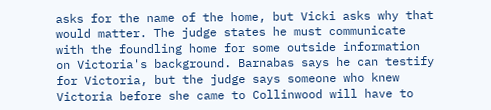asks for the name of the home, but Vicki asks why that would matter. The judge states he must communicate with the foundling home for some outside information on Victoria's background. Barnabas says he can testify for Victoria, but the judge says someone who knew Victoria before she came to Collinwood will have to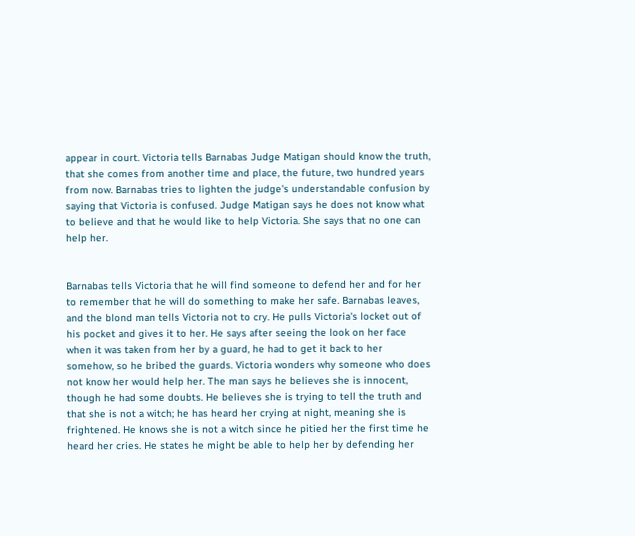appear in court. Victoria tells Barnabas Judge Matigan should know the truth, that she comes from another time and place, the future, two hundred years from now. Barnabas tries to lighten the judge's understandable confusion by saying that Victoria is confused. Judge Matigan says he does not know what to believe and that he would like to help Victoria. She says that no one can help her.


Barnabas tells Victoria that he will find someone to defend her and for her to remember that he will do something to make her safe. Barnabas leaves, and the blond man tells Victoria not to cry. He pulls Victoria's locket out of his pocket and gives it to her. He says after seeing the look on her face when it was taken from her by a guard, he had to get it back to her somehow, so he bribed the guards. Victoria wonders why someone who does not know her would help her. The man says he believes she is innocent, though he had some doubts. He believes she is trying to tell the truth and that she is not a witch; he has heard her crying at night, meaning she is frightened. He knows she is not a witch since he pitied her the first time he heard her cries. He states he might be able to help her by defending her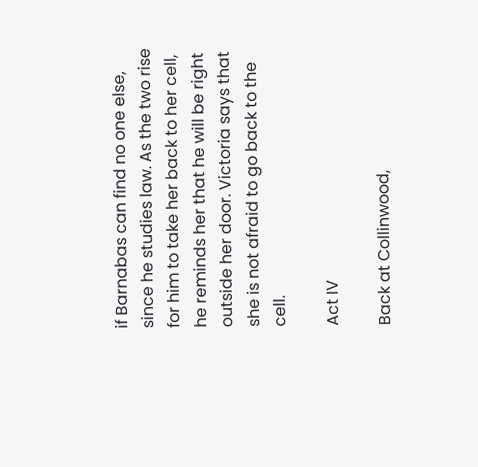if Barnabas can find no one else, since he studies law. As the two rise for him to take her back to her cell, he reminds her that he will be right outside her door. Victoria says that she is not afraid to go back to the cell.

Act IV

Back at Collinwood,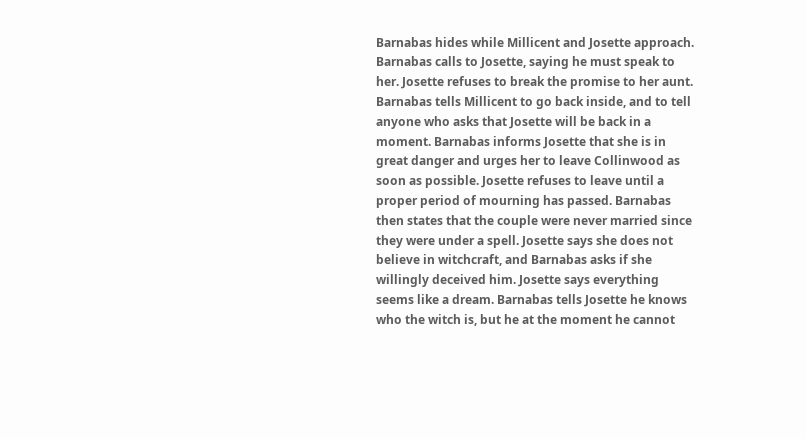Barnabas hides while Millicent and Josette approach. Barnabas calls to Josette, saying he must speak to her. Josette refuses to break the promise to her aunt. Barnabas tells Millicent to go back inside, and to tell anyone who asks that Josette will be back in a moment. Barnabas informs Josette that she is in great danger and urges her to leave Collinwood as soon as possible. Josette refuses to leave until a proper period of mourning has passed. Barnabas then states that the couple were never married since they were under a spell. Josette says she does not believe in witchcraft, and Barnabas asks if she willingly deceived him. Josette says everything seems like a dream. Barnabas tells Josette he knows who the witch is, but he at the moment he cannot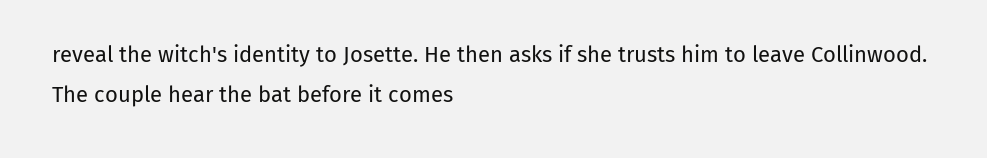reveal the witch's identity to Josette. He then asks if she trusts him to leave Collinwood. The couple hear the bat before it comes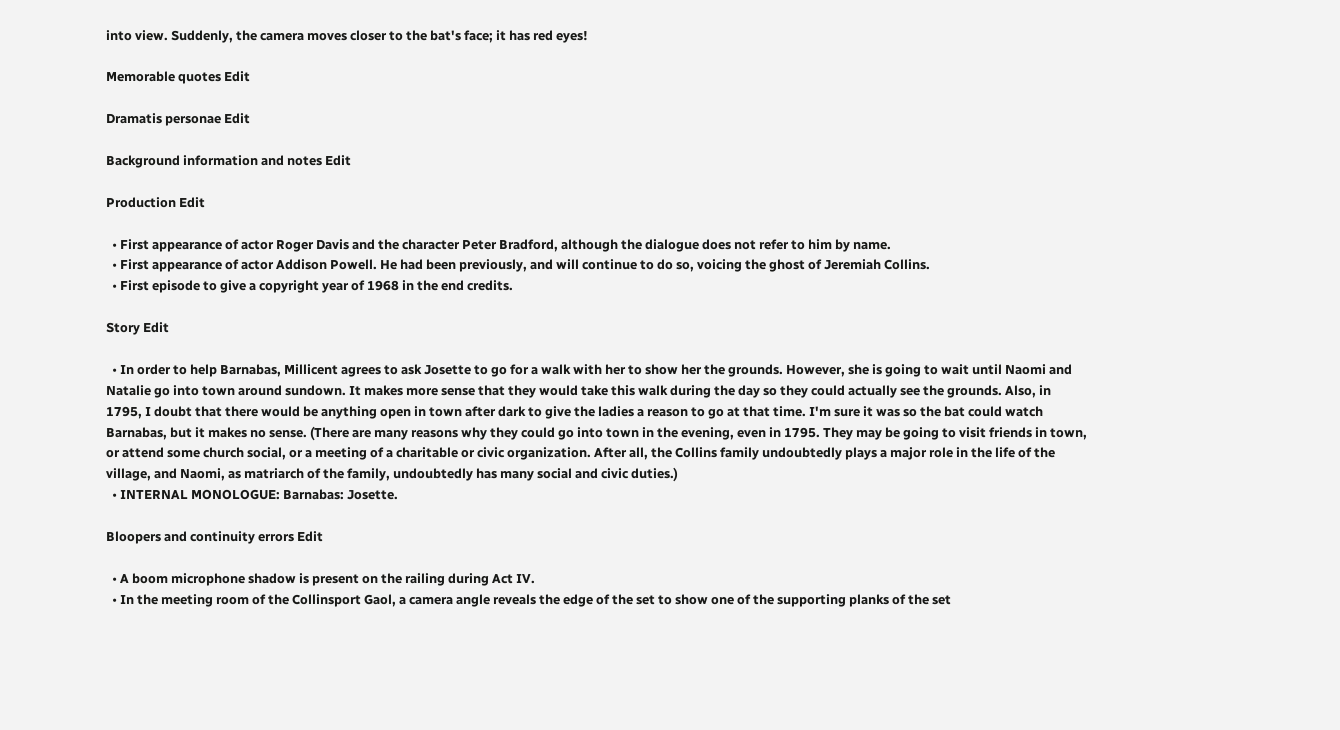into view. Suddenly, the camera moves closer to the bat's face; it has red eyes!

Memorable quotes Edit

Dramatis personae Edit

Background information and notes Edit

Production Edit

  • First appearance of actor Roger Davis and the character Peter Bradford, although the dialogue does not refer to him by name.
  • First appearance of actor Addison Powell. He had been previously, and will continue to do so, voicing the ghost of Jeremiah Collins.
  • First episode to give a copyright year of 1968 in the end credits.

Story Edit

  • In order to help Barnabas, Millicent agrees to ask Josette to go for a walk with her to show her the grounds. However, she is going to wait until Naomi and Natalie go into town around sundown. It makes more sense that they would take this walk during the day so they could actually see the grounds. Also, in 1795, I doubt that there would be anything open in town after dark to give the ladies a reason to go at that time. I'm sure it was so the bat could watch Barnabas, but it makes no sense. (There are many reasons why they could go into town in the evening, even in 1795. They may be going to visit friends in town, or attend some church social, or a meeting of a charitable or civic organization. After all, the Collins family undoubtedly plays a major role in the life of the village, and Naomi, as matriarch of the family, undoubtedly has many social and civic duties.)
  • INTERNAL MONOLOGUE: Barnabas: Josette.

Bloopers and continuity errors Edit

  • A boom microphone shadow is present on the railing during Act IV.
  • In the meeting room of the Collinsport Gaol, a camera angle reveals the edge of the set to show one of the supporting planks of the set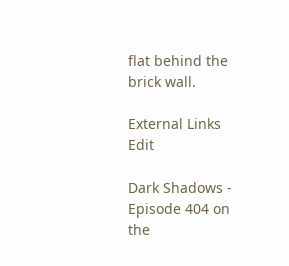flat behind the brick wall.

External Links Edit

Dark Shadows - Episode 404 on the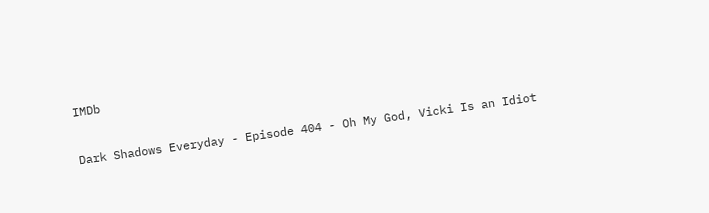IMDb

Dark Shadows Everyday - Episode 404 - Oh My God, Vicki Is an Idiot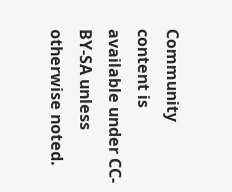Community content is available under CC-BY-SA unless otherwise noted.